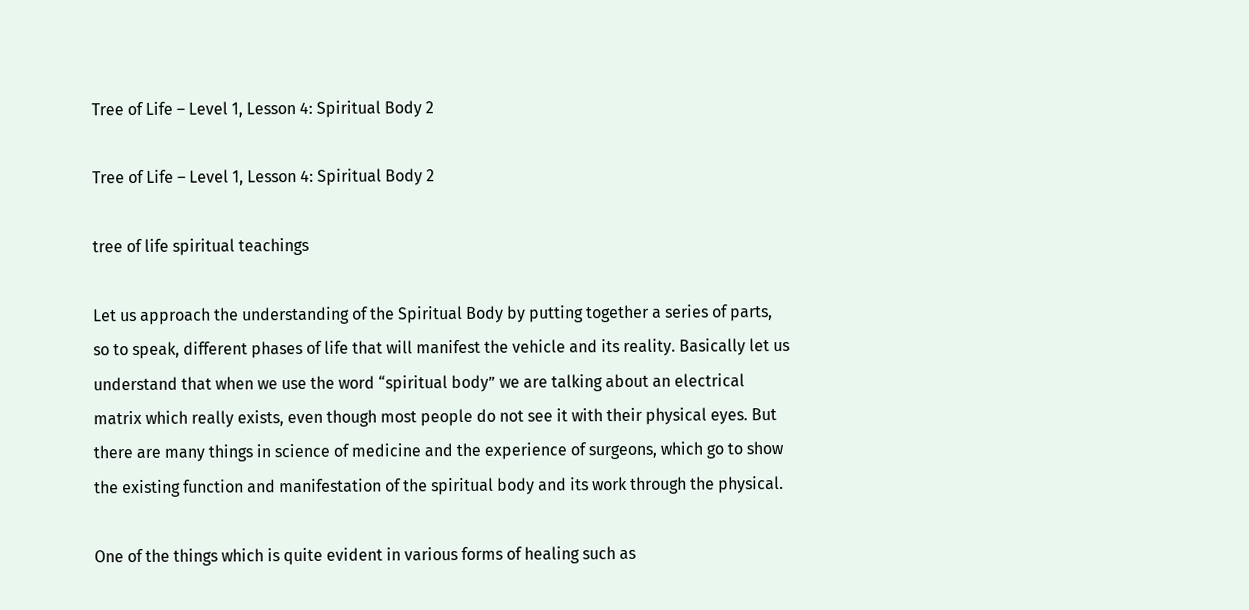Tree of Life – Level 1, Lesson 4: Spiritual Body 2

Tree of Life – Level 1, Lesson 4: Spiritual Body 2

tree of life spiritual teachings

Let us approach the understanding of the Spiritual Body by putting together a series of parts, so to speak, different phases of life that will manifest the vehicle and its reality. Basically let us understand that when we use the word “spiritual body” we are talking about an electrical matrix which really exists, even though most people do not see it with their physical eyes. But there are many things in science of medicine and the experience of surgeons, which go to show the existing function and manifestation of the spiritual body and its work through the physical.

One of the things which is quite evident in various forms of healing such as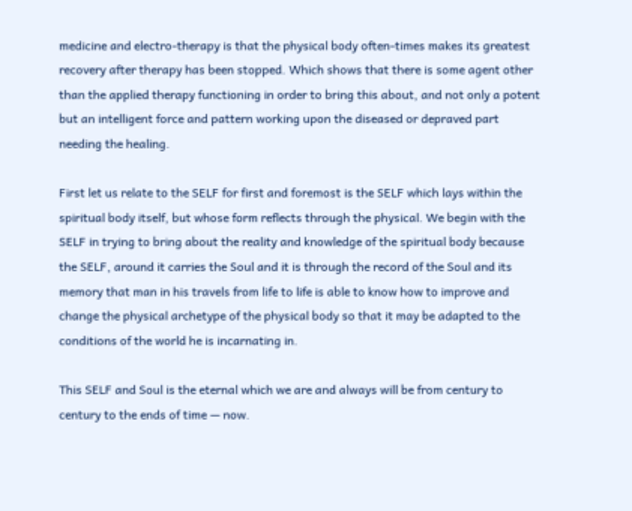medicine and electro-therapy is that the physical body often-times makes its greatest recovery after therapy has been stopped. Which shows that there is some agent other than the applied therapy functioning in order to bring this about, and not only a potent but an intelligent force and pattern working upon the diseased or depraved part needing the healing.

First let us relate to the SELF for first and foremost is the SELF which lays within the spiritual body itself, but whose form reflects through the physical. We begin with the SELF in trying to bring about the reality and knowledge of the spiritual body because the SELF, around it carries the Soul and it is through the record of the Soul and its memory that man in his travels from life to life is able to know how to improve and change the physical archetype of the physical body so that it may be adapted to the conditions of the world he is incarnating in.

This SELF and Soul is the eternal which we are and always will be from century to century to the ends of time — now.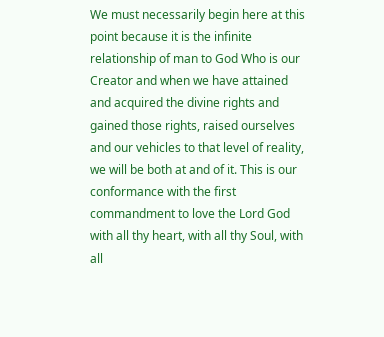We must necessarily begin here at this point because it is the infinite relationship of man to God Who is our Creator and when we have attained and acquired the divine rights and gained those rights, raised ourselves and our vehicles to that level of reality, we will be both at and of it. This is our conformance with the first commandment to love the Lord God with all thy heart, with all thy Soul, with all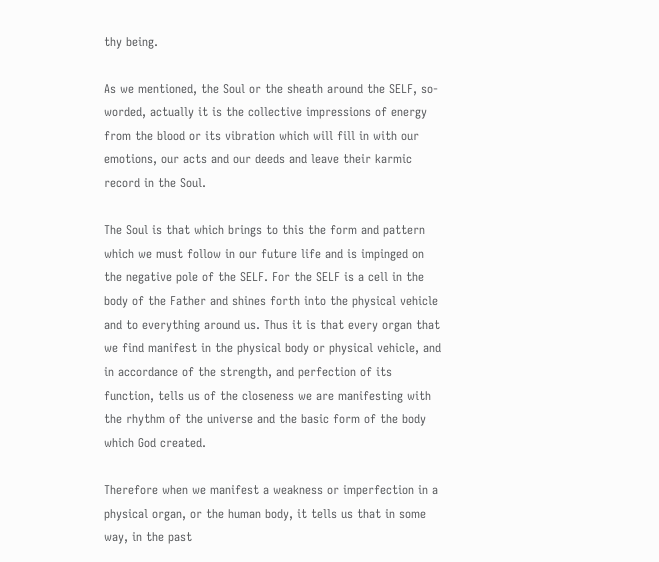thy being.

As we mentioned, the Soul or the sheath around the SELF, so-worded, actually it is the collective impressions of energy from the blood or its vibration which will fill in with our emotions, our acts and our deeds and leave their karmic record in the Soul.

The Soul is that which brings to this the form and pattern which we must follow in our future life and is impinged on the negative pole of the SELF. For the SELF is a cell in the body of the Father and shines forth into the physical vehicle and to everything around us. Thus it is that every organ that we find manifest in the physical body or physical vehicle, and in accordance of the strength, and perfection of its function, tells us of the closeness we are manifesting with the rhythm of the universe and the basic form of the body which God created.

Therefore when we manifest a weakness or imperfection in a physical organ, or the human body, it tells us that in some way, in the past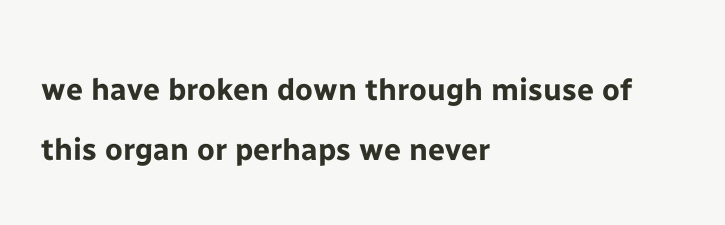we have broken down through misuse of this organ or perhaps we never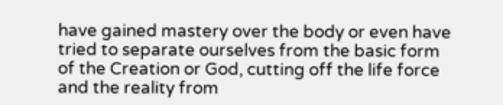have gained mastery over the body or even have tried to separate ourselves from the basic form of the Creation or God, cutting off the life force and the reality from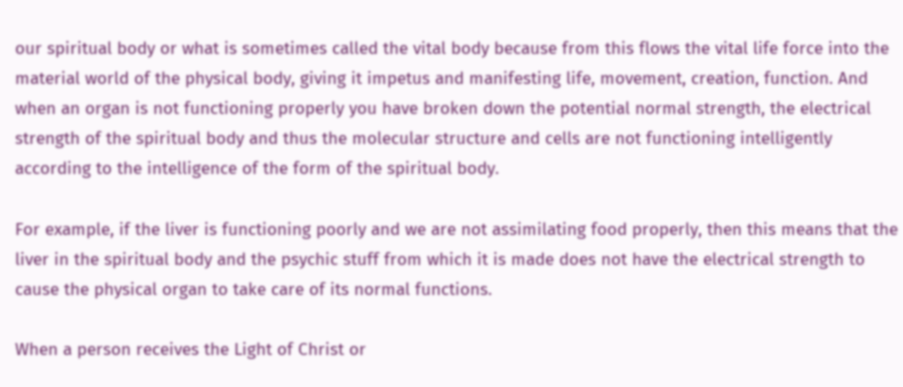our spiritual body or what is sometimes called the vital body because from this flows the vital life force into the material world of the physical body, giving it impetus and manifesting life, movement, creation, function. And when an organ is not functioning properly you have broken down the potential normal strength, the electrical strength of the spiritual body and thus the molecular structure and cells are not functioning intelligently according to the intelligence of the form of the spiritual body.

For example, if the liver is functioning poorly and we are not assimilating food properly, then this means that the liver in the spiritual body and the psychic stuff from which it is made does not have the electrical strength to cause the physical organ to take care of its normal functions.

When a person receives the Light of Christ or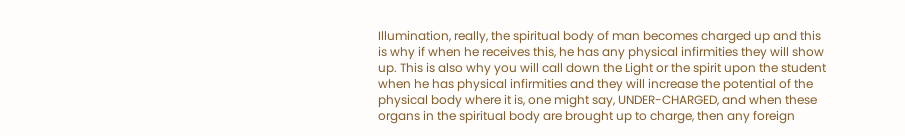Illumination, really, the spiritual body of man becomes charged up and this is why if when he receives this, he has any physical infirmities they will show up. This is also why you will call down the Light or the spirit upon the student when he has physical infirmities and they will increase the potential of the physical body where it is, one might say, UNDER-CHARGED, and when these organs in the spiritual body are brought up to charge, then any foreign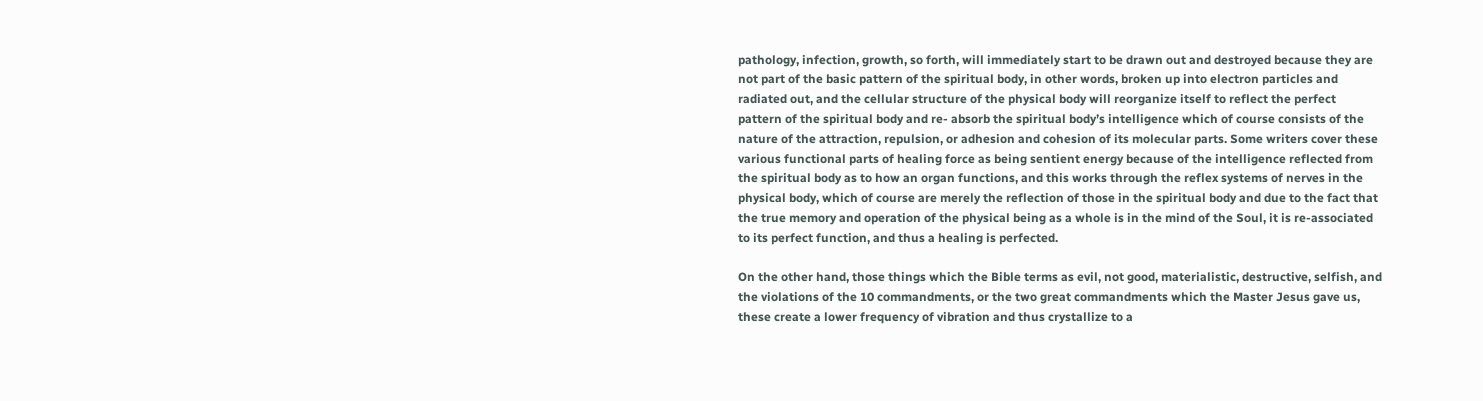pathology, infection, growth, so forth, will immediately start to be drawn out and destroyed because they are not part of the basic pattern of the spiritual body, in other words, broken up into electron particles and radiated out, and the cellular structure of the physical body will reorganize itself to reflect the perfect pattern of the spiritual body and re- absorb the spiritual body’s intelligence which of course consists of the nature of the attraction, repulsion, or adhesion and cohesion of its molecular parts. Some writers cover these various functional parts of healing force as being sentient energy because of the intelligence reflected from the spiritual body as to how an organ functions, and this works through the reflex systems of nerves in the physical body, which of course are merely the reflection of those in the spiritual body and due to the fact that the true memory and operation of the physical being as a whole is in the mind of the Soul, it is re-associated to its perfect function, and thus a healing is perfected.

On the other hand, those things which the Bible terms as evil, not good, materialistic, destructive, selfish, and the violations of the 10 commandments, or the two great commandments which the Master Jesus gave us, these create a lower frequency of vibration and thus crystallize to a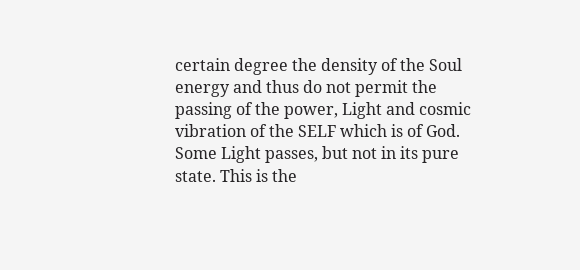certain degree the density of the Soul energy and thus do not permit the passing of the power, Light and cosmic vibration of the SELF which is of God. Some Light passes, but not in its pure state. This is the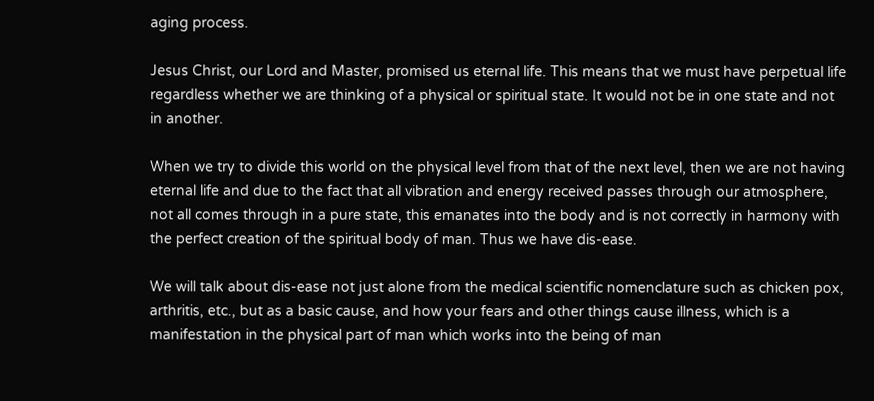aging process.

Jesus Christ, our Lord and Master, promised us eternal life. This means that we must have perpetual life regardless whether we are thinking of a physical or spiritual state. It would not be in one state and not in another.

When we try to divide this world on the physical level from that of the next level, then we are not having eternal life and due to the fact that all vibration and energy received passes through our atmosphere, not all comes through in a pure state, this emanates into the body and is not correctly in harmony with the perfect creation of the spiritual body of man. Thus we have dis-ease.

We will talk about dis-ease not just alone from the medical scientific nomenclature such as chicken pox, arthritis, etc., but as a basic cause, and how your fears and other things cause illness, which is a manifestation in the physical part of man which works into the being of man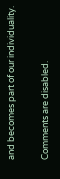and becomes part of our individuality.

Comments are disabled.